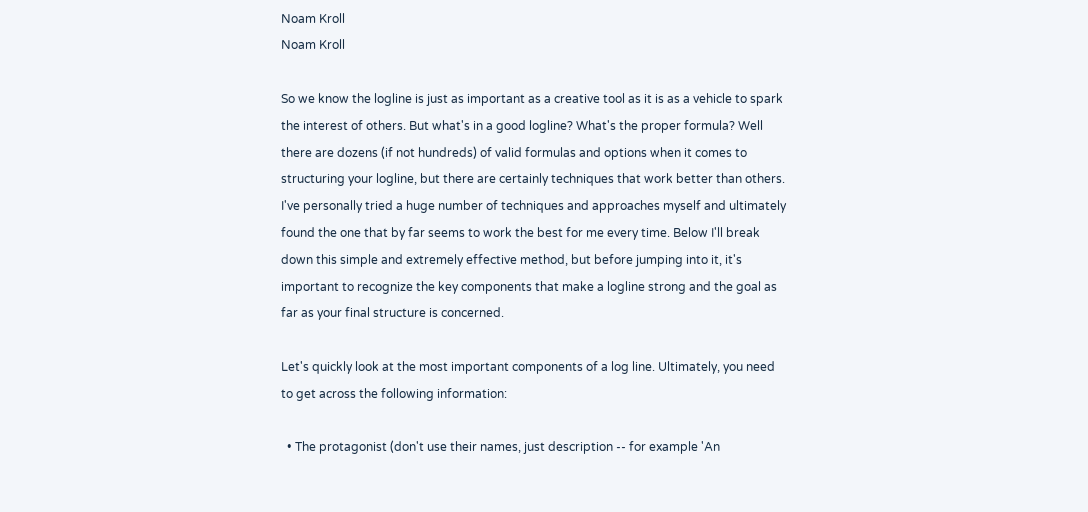Noam Kroll
Noam Kroll

So we know the logline is just as important as a creative tool as it is as a vehicle to spark the interest of others. But what's in a good logline? What's the proper formula? Well there are dozens (if not hundreds) of valid formulas and options when it comes to structuring your logline, but there are certainly techniques that work better than others. I've personally tried a huge number of techniques and approaches myself and ultimately found the one that by far seems to work the best for me every time. Below I'll break down this simple and extremely effective method, but before jumping into it, it's important to recognize the key components that make a logline strong and the goal as far as your final structure is concerned.

Let's quickly look at the most important components of a log line. Ultimately, you need to get across the following information:

  • The protagonist (don't use their names, just description -- for example 'An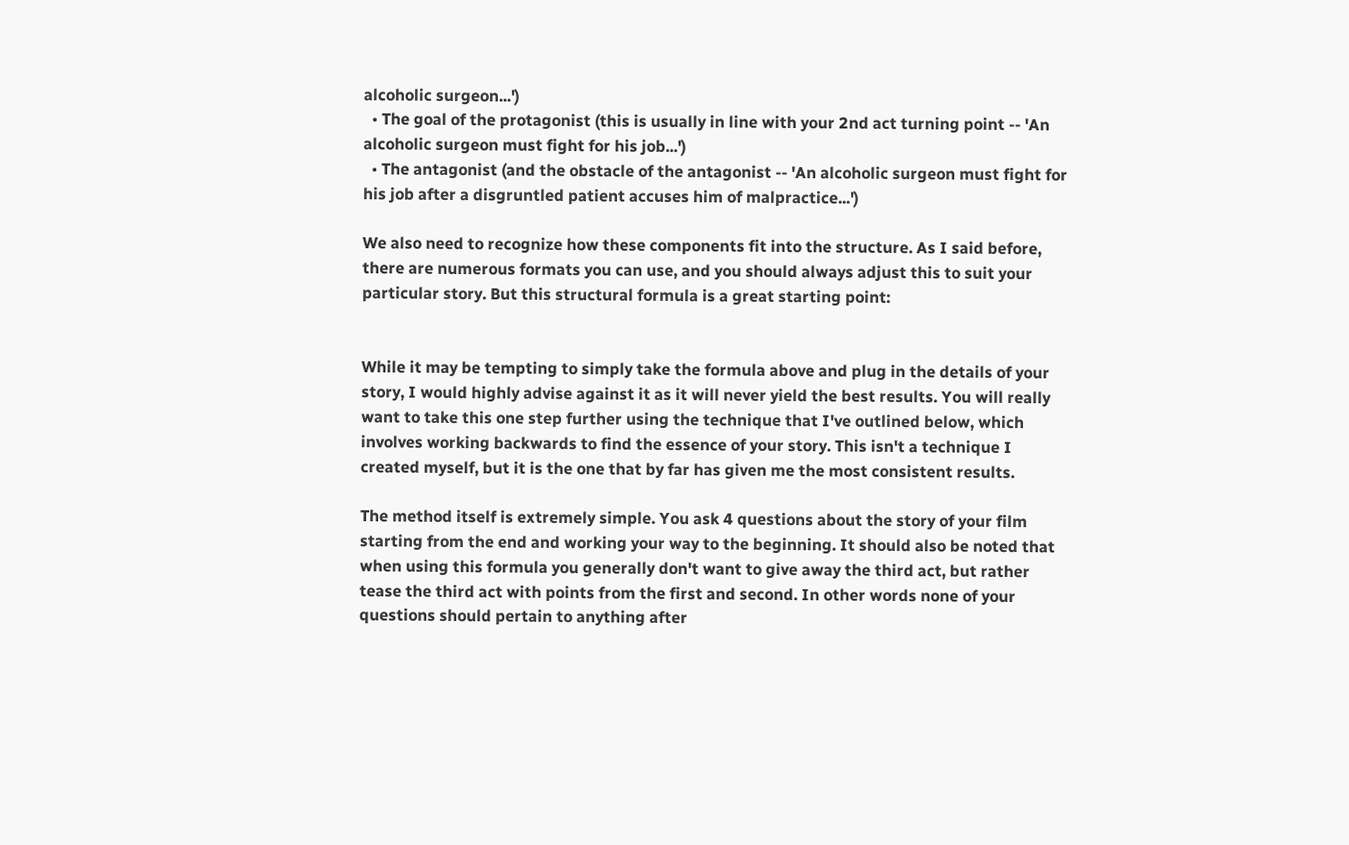alcoholic surgeon...')
  • The goal of the protagonist (this is usually in line with your 2nd act turning point -- 'An alcoholic surgeon must fight for his job...')
  • The antagonist (and the obstacle of the antagonist -- 'An alcoholic surgeon must fight for his job after a disgruntled patient accuses him of malpractice...')

We also need to recognize how these components fit into the structure. As I said before, there are numerous formats you can use, and you should always adjust this to suit your particular story. But this structural formula is a great starting point:


While it may be tempting to simply take the formula above and plug in the details of your story, I would highly advise against it as it will never yield the best results. You will really want to take this one step further using the technique that I've outlined below, which involves working backwards to find the essence of your story. This isn't a technique I created myself, but it is the one that by far has given me the most consistent results.

The method itself is extremely simple. You ask 4 questions about the story of your film starting from the end and working your way to the beginning. It should also be noted that when using this formula you generally don't want to give away the third act, but rather tease the third act with points from the first and second. In other words none of your questions should pertain to anything after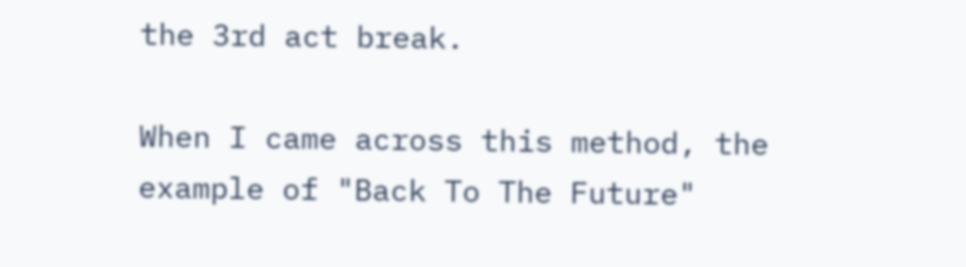the 3rd act break.

When I came across this method, the example of "Back To The Future"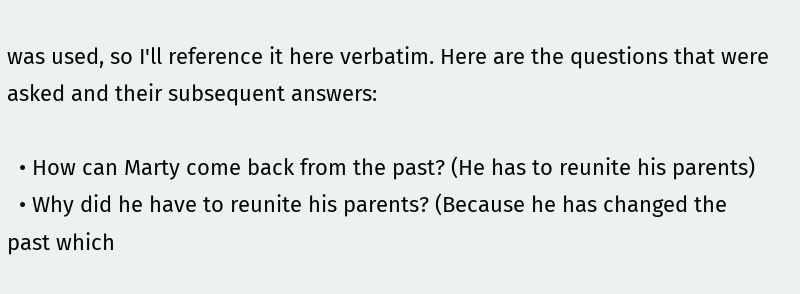was used, so I'll reference it here verbatim. Here are the questions that were asked and their subsequent answers:

  • How can Marty come back from the past? (He has to reunite his parents)
  • Why did he have to reunite his parents? (Because he has changed the past which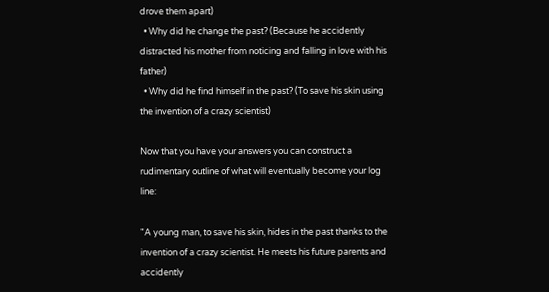drove them apart)
  • Why did he change the past? (Because he accidently distracted his mother from noticing and falling in love with his father)
  • Why did he find himself in the past? (To save his skin using the invention of a crazy scientist)

Now that you have your answers you can construct a rudimentary outline of what will eventually become your log line:

"A young man, to save his skin, hides in the past thanks to the invention of a crazy scientist. He meets his future parents and accidently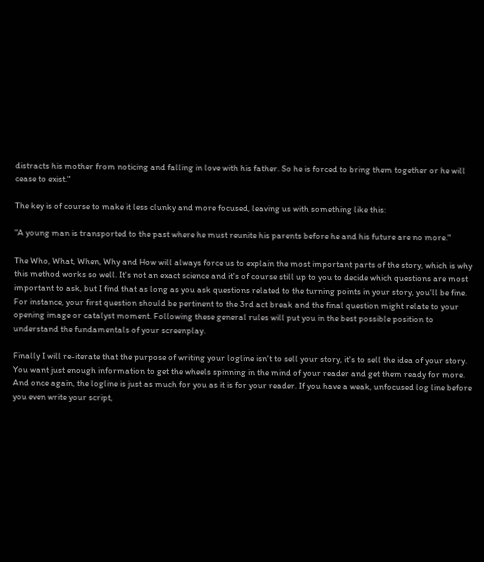distracts his mother from noticing and falling in love with his father. So he is forced to bring them together or he will cease to exist."

The key is of course to make it less clunky and more focused, leaving us with something like this:

"A young man is transported to the past where he must reunite his parents before he and his future are no more."

The Who, What, When, Why and How will always force us to explain the most important parts of the story, which is why this method works so well. It's not an exact science and it's of course still up to you to decide which questions are most important to ask, but I find that as long as you ask questions related to the turning points in your story, you'll be fine. For instance, your first question should be pertinent to the 3rd act break and the final question might relate to your opening image or catalyst moment. Following these general rules will put you in the best possible position to understand the fundamentals of your screenplay.

Finally I will re-iterate that the purpose of writing your logline isn't to sell your story, it's to sell the idea of your story. You want just enough information to get the wheels spinning in the mind of your reader and get them ready for more. And once again, the logline is just as much for you as it is for your reader. If you have a weak, unfocused log line before you even write your script,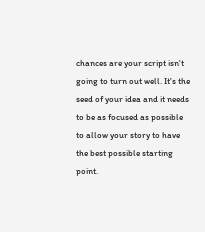chances are your script isn't going to turn out well. It's the seed of your idea and it needs to be as focused as possible to allow your story to have the best possible starting point.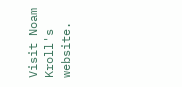Visit Noam Kroll's website.